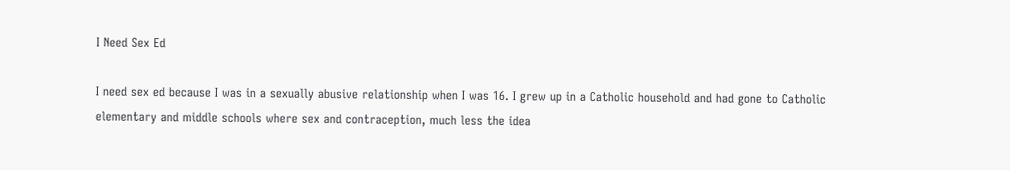I Need Sex Ed

I need sex ed because I was in a sexually abusive relationship when I was 16. I grew up in a Catholic household and had gone to Catholic elementary and middle schools where sex and contraception, much less the idea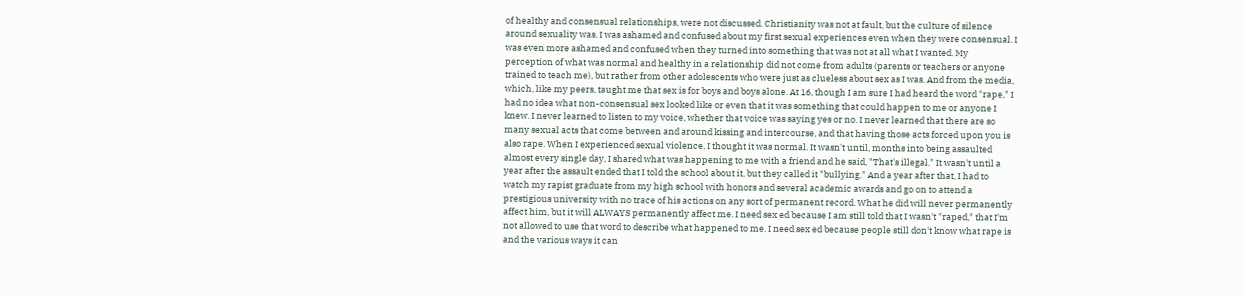of healthy and consensual relationships, were not discussed. Christianity was not at fault, but the culture of silence around sexuality was. I was ashamed and confused about my first sexual experiences even when they were consensual. I was even more ashamed and confused when they turned into something that was not at all what I wanted. My perception of what was normal and healthy in a relationship did not come from adults (parents or teachers or anyone trained to teach me), but rather from other adolescents who were just as clueless about sex as I was. And from the media, which, like my peers, taught me that sex is for boys and boys alone. At 16, though I am sure I had heard the word "rape," I had no idea what non-consensual sex looked like or even that it was something that could happen to me or anyone I knew. I never learned to listen to my voice, whether that voice was saying yes or no. I never learned that there are so many sexual acts that come between and around kissing and intercourse, and that having those acts forced upon you is also rape. When I experienced sexual violence, I thought it was normal. It wasn't until, months into being assaulted almost every single day, I shared what was happening to me with a friend and he said, "That's illegal." It wasn't until a year after the assault ended that I told the school about it, but they called it "bullying." And a year after that, I had to watch my rapist graduate from my high school with honors and several academic awards and go on to attend a prestigious university with no trace of his actions on any sort of permanent record. What he did will never permanently affect him, but it will ALWAYS permanently affect me. I need sex ed because I am still told that I wasn't "raped," that I'm not allowed to use that word to describe what happened to me. I need sex ed because people still don't know what rape is and the various ways it can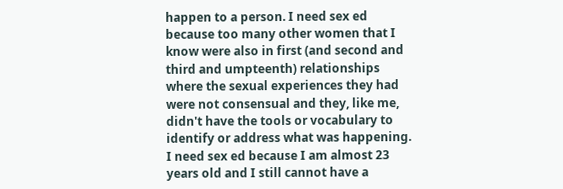happen to a person. I need sex ed because too many other women that I know were also in first (and second and third and umpteenth) relationships where the sexual experiences they had were not consensual and they, like me, didn't have the tools or vocabulary to identify or address what was happening. I need sex ed because I am almost 23 years old and I still cannot have a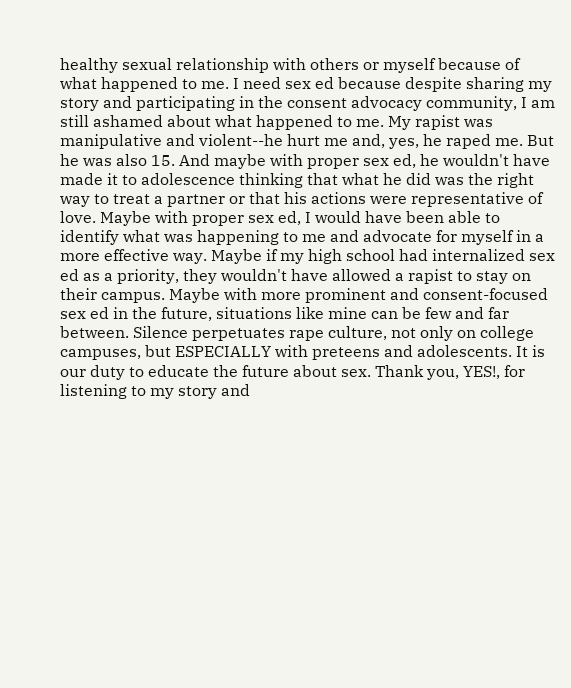healthy sexual relationship with others or myself because of what happened to me. I need sex ed because despite sharing my story and participating in the consent advocacy community, I am still ashamed about what happened to me. My rapist was manipulative and violent--he hurt me and, yes, he raped me. But he was also 15. And maybe with proper sex ed, he wouldn't have made it to adolescence thinking that what he did was the right way to treat a partner or that his actions were representative of love. Maybe with proper sex ed, I would have been able to identify what was happening to me and advocate for myself in a more effective way. Maybe if my high school had internalized sex ed as a priority, they wouldn't have allowed a rapist to stay on their campus. Maybe with more prominent and consent-focused sex ed in the future, situations like mine can be few and far between. Silence perpetuates rape culture, not only on college campuses, but ESPECIALLY with preteens and adolescents. It is our duty to educate the future about sex. Thank you, YES!, for listening to my story and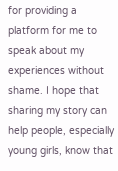for providing a platform for me to speak about my experiences without shame. I hope that sharing my story can help people, especially young girls, know that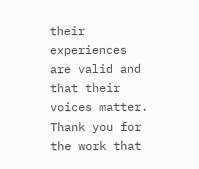their experiences are valid and that their voices matter. Thank you for the work that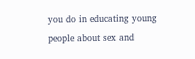you do in educating young people about sex and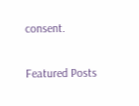consent.

Featured Posts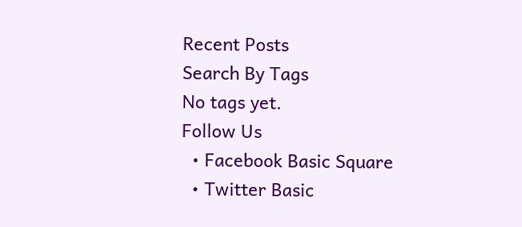Recent Posts
Search By Tags
No tags yet.
Follow Us
  • Facebook Basic Square
  • Twitter Basic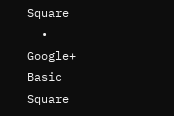Square
  • Google+ Basic Square